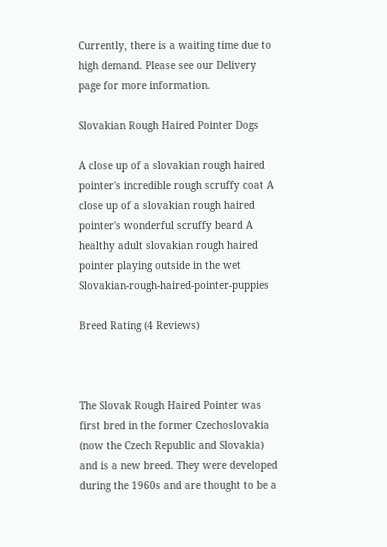Currently, there is a waiting time due to high demand. Please see our Delivery page for more information.

Slovakian Rough Haired Pointer Dogs

A close up of a slovakian rough haired pointer's incredible rough scruffy coat A close up of a slovakian rough haired pointer's wonderful scruffy beard A healthy adult slovakian rough haired pointer playing outside in the wet Slovakian-rough-haired-pointer-puppies

Breed Rating (4 Reviews)



The Slovak Rough Haired Pointer was first bred in the former Czechoslovakia (now the Czech Republic and Slovakia) and is a new breed. They were developed during the 1960s and are thought to be a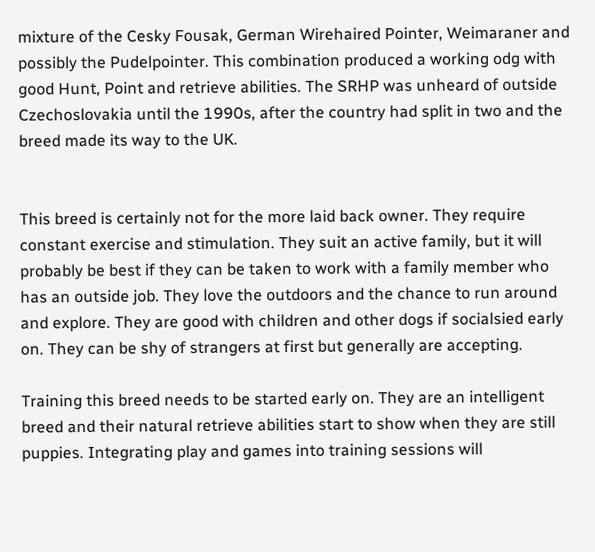mixture of the Cesky Fousak, German Wirehaired Pointer, Weimaraner and possibly the Pudelpointer. This combination produced a working odg with good Hunt, Point and retrieve abilities. The SRHP was unheard of outside Czechoslovakia until the 1990s, after the country had split in two and the breed made its way to the UK.


This breed is certainly not for the more laid back owner. They require constant exercise and stimulation. They suit an active family, but it will probably be best if they can be taken to work with a family member who has an outside job. They love the outdoors and the chance to run around and explore. They are good with children and other dogs if socialsied early on. They can be shy of strangers at first but generally are accepting.

Training this breed needs to be started early on. They are an intelligent breed and their natural retrieve abilities start to show when they are still puppies. Integrating play and games into training sessions will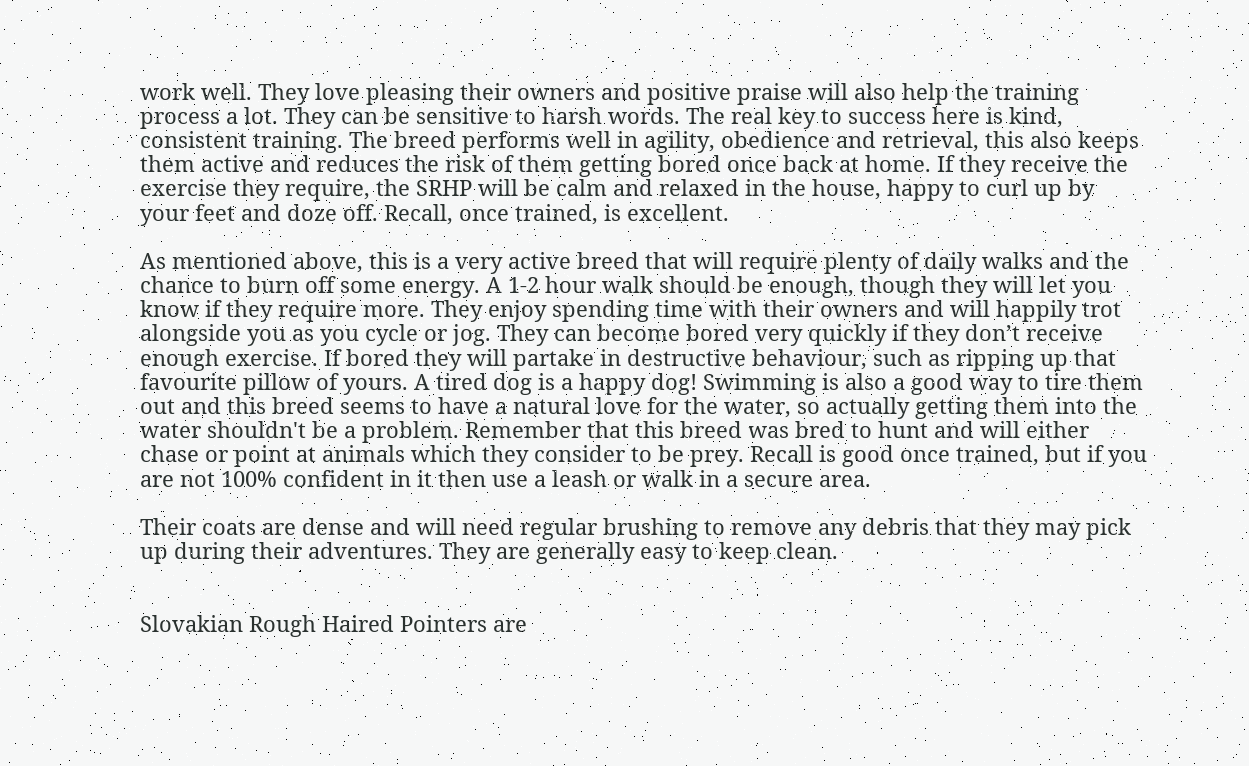work well. They love pleasing their owners and positive praise will also help the training process a lot. They can be sensitive to harsh words. The real key to success here is kind, consistent training. The breed performs well in agility, obedience and retrieval, this also keeps them active and reduces the risk of them getting bored once back at home. If they receive the exercise they require, the SRHP will be calm and relaxed in the house, happy to curl up by your feet and doze off. Recall, once trained, is excellent.

As mentioned above, this is a very active breed that will require plenty of daily walks and the chance to burn off some energy. A 1-2 hour walk should be enough, though they will let you know if they require more. They enjoy spending time with their owners and will happily trot alongside you as you cycle or jog. They can become bored very quickly if they don’t receive enough exercise. If bored they will partake in destructive behaviour, such as ripping up that favourite pillow of yours. A tired dog is a happy dog! Swimming is also a good way to tire them out and this breed seems to have a natural love for the water, so actually getting them into the water shouldn't be a problem. Remember that this breed was bred to hunt and will either chase or point at animals which they consider to be prey. Recall is good once trained, but if you are not 100% confident in it then use a leash or walk in a secure area.

Their coats are dense and will need regular brushing to remove any debris that they may pick up during their adventures. They are generally easy to keep clean.


Slovakian Rough Haired Pointers are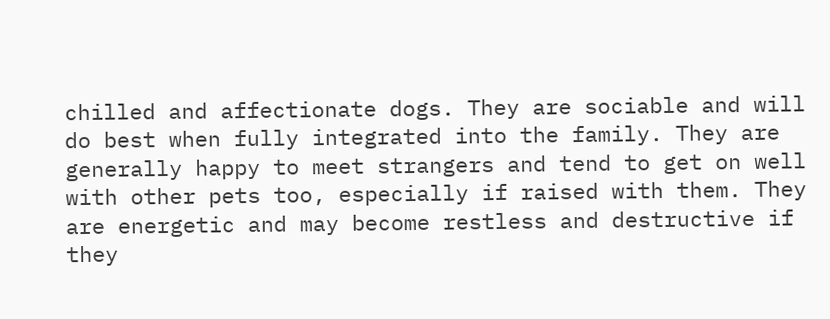chilled and affectionate dogs. They are sociable and will do best when fully integrated into the family. They are generally happy to meet strangers and tend to get on well with other pets too, especially if raised with them. They are energetic and may become restless and destructive if they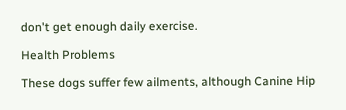don't get enough daily exercise.

Health Problems

These dogs suffer few ailments, although Canine Hip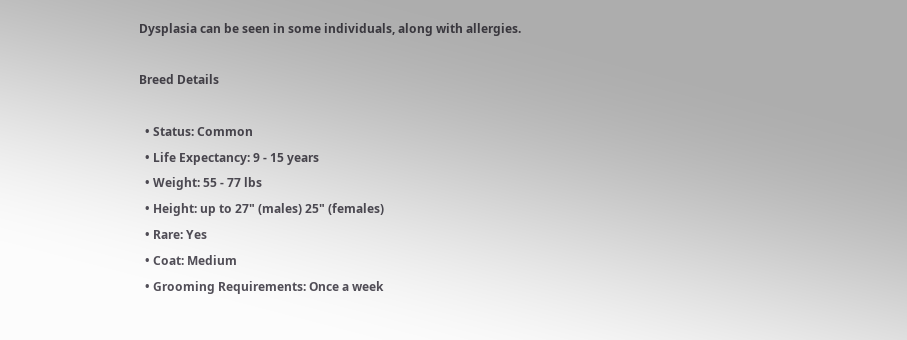Dysplasia can be seen in some individuals, along with allergies.

Breed Details

  • Status: Common
  • Life Expectancy: 9 - 15 years
  • Weight: 55 - 77 lbs
  • Height: up to 27" (males) 25" (females)
  • Rare: Yes
  • Coat: Medium
  • Grooming Requirements: Once a week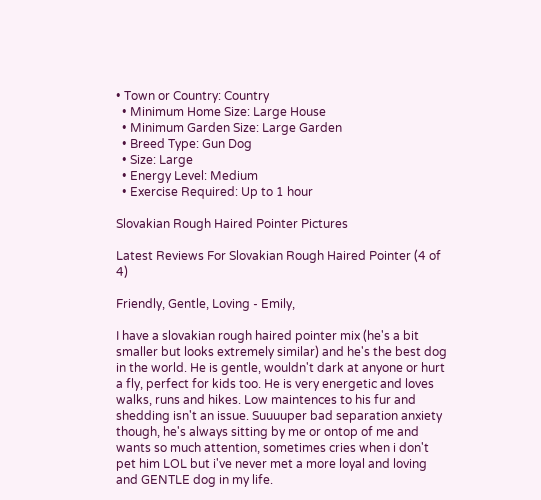• Town or Country: Country
  • Minimum Home Size: Large House
  • Minimum Garden Size: Large Garden
  • Breed Type: Gun Dog
  • Size: Large
  • Energy Level: Medium
  • Exercise Required: Up to 1 hour

Slovakian Rough Haired Pointer Pictures

Latest Reviews For Slovakian Rough Haired Pointer (4 of 4)

Friendly, Gentle, Loving - Emily,

I have a slovakian rough haired pointer mix (he's a bit smaller but looks extremely similar) and he's the best dog in the world. He is gentle, wouldn't dark at anyone or hurt a fly, perfect for kids too. He is very energetic and loves walks, runs and hikes. Low maintences to his fur and shedding isn't an issue. Suuuuper bad separation anxiety though, he's always sitting by me or ontop of me and wants so much attention, sometimes cries when i don't pet him LOL but i've never met a more loyal and loving and GENTLE dog in my life.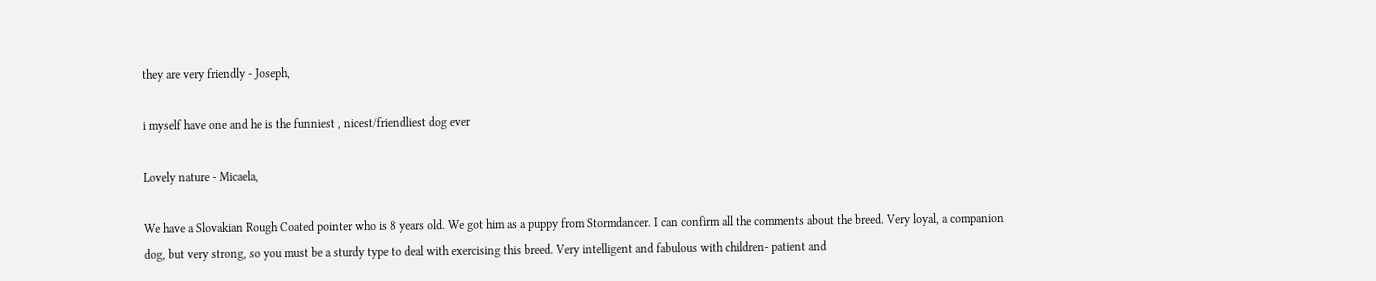they are very friendly - Joseph,

i myself have one and he is the funniest , nicest/friendliest dog ever

Lovely nature - Micaela,

We have a Slovakian Rough Coated pointer who is 8 years old. We got him as a puppy from Stormdancer. I can confirm all the comments about the breed. Very loyal, a companion dog, but very strong, so you must be a sturdy type to deal with exercising this breed. Very intelligent and fabulous with children- patient and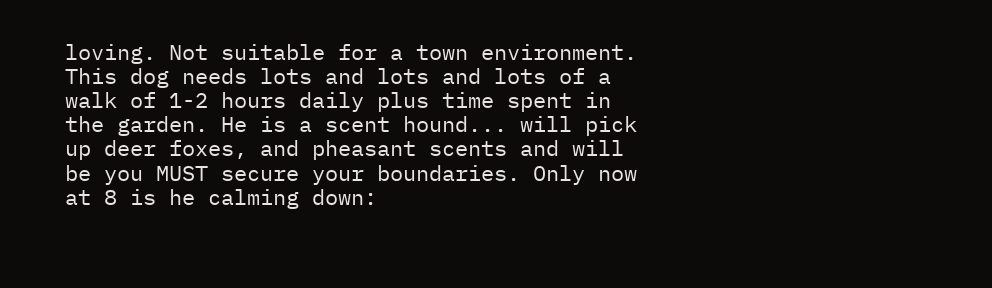loving. Not suitable for a town environment. This dog needs lots and lots and lots of a walk of 1-2 hours daily plus time spent in the garden. He is a scent hound... will pick up deer foxes, and pheasant scents and will be you MUST secure your boundaries. Only now at 8 is he calming down: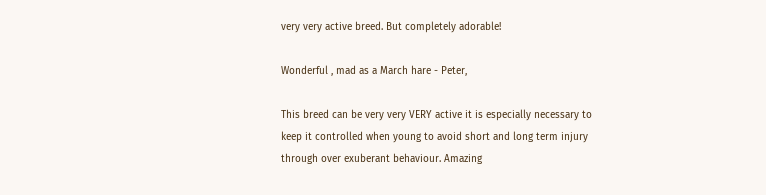very very active breed. But completely adorable!

Wonderful , mad as a March hare - Peter,

This breed can be very very VERY active it is especially necessary to keep it controlled when young to avoid short and long term injury through over exuberant behaviour. Amazing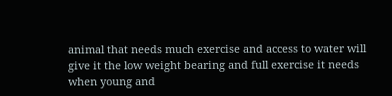animal that needs much exercise and access to water will give it the low weight bearing and full exercise it needs when young and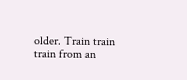older. Train train train from an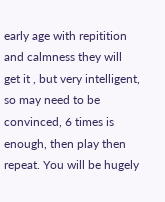early age with repitition and calmness they will get it , but very intelligent, so may need to be convinced, 6 times is enough, then play then repeat. You will be hugely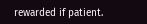rewarded if patient.